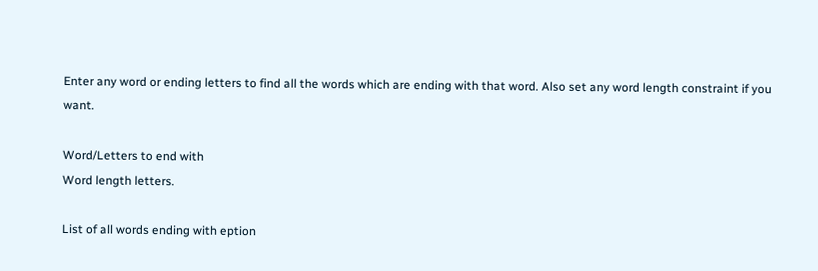Enter any word or ending letters to find all the words which are ending with that word. Also set any word length constraint if you want.

Word/Letters to end with
Word length letters.

List of all words ending with eption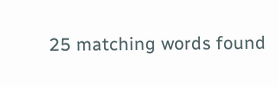25 matching words found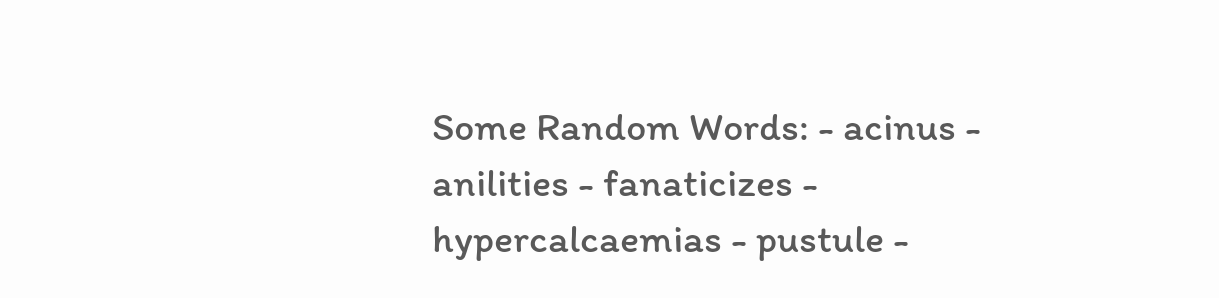Some Random Words: - acinus - anilities - fanaticizes - hypercalcaemias - pustule -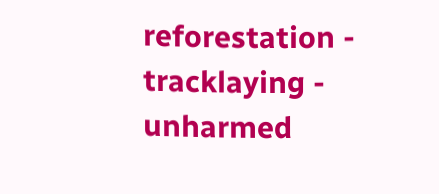reforestation - tracklaying - unharmed